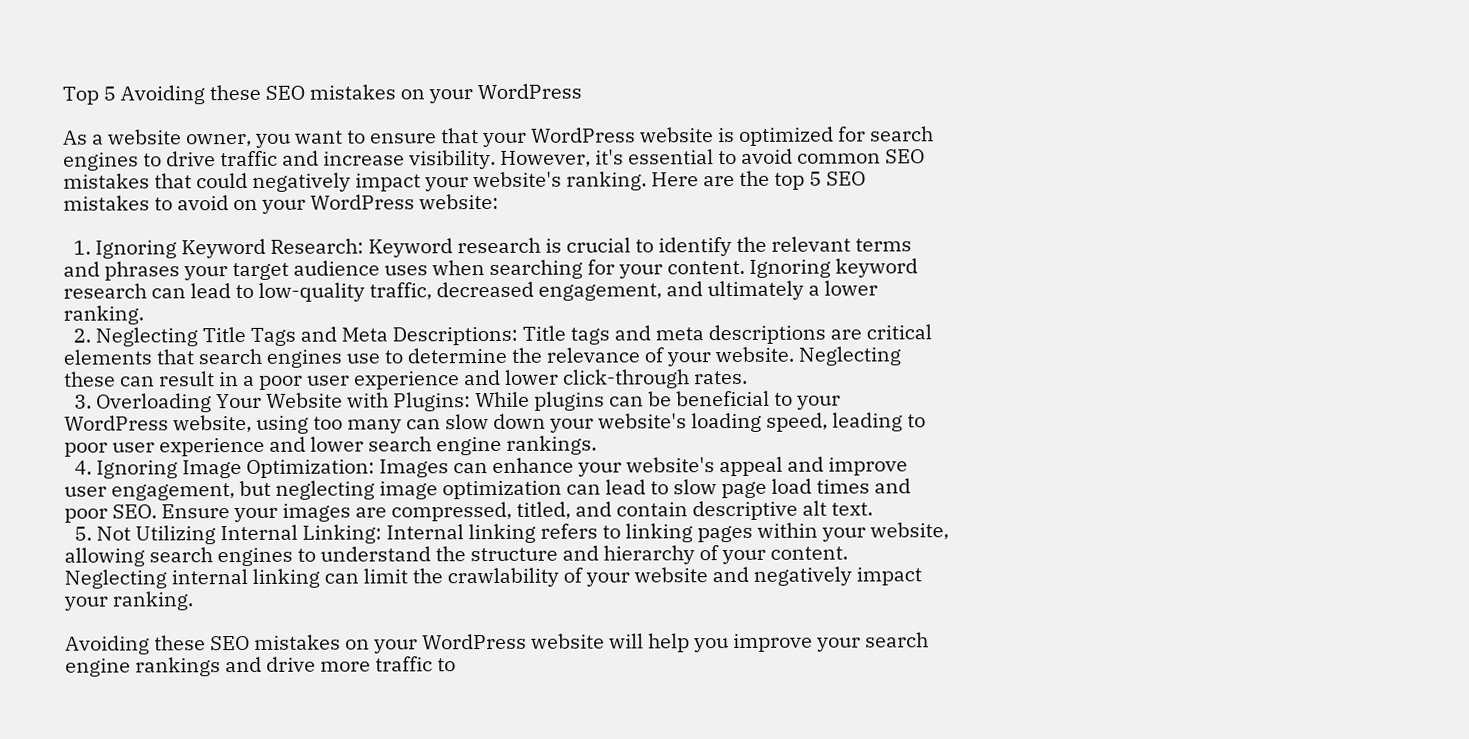Top 5 Avoiding these SEO mistakes on your WordPress

As a website owner, you want to ensure that your WordPress website is optimized for search engines to drive traffic and increase visibility. However, it's essential to avoid common SEO mistakes that could negatively impact your website's ranking. Here are the top 5 SEO mistakes to avoid on your WordPress website:

  1. Ignoring Keyword Research: Keyword research is crucial to identify the relevant terms and phrases your target audience uses when searching for your content. Ignoring keyword research can lead to low-quality traffic, decreased engagement, and ultimately a lower ranking.
  2. Neglecting Title Tags and Meta Descriptions: Title tags and meta descriptions are critical elements that search engines use to determine the relevance of your website. Neglecting these can result in a poor user experience and lower click-through rates.
  3. Overloading Your Website with Plugins: While plugins can be beneficial to your WordPress website, using too many can slow down your website's loading speed, leading to poor user experience and lower search engine rankings.
  4. Ignoring Image Optimization: Images can enhance your website's appeal and improve user engagement, but neglecting image optimization can lead to slow page load times and poor SEO. Ensure your images are compressed, titled, and contain descriptive alt text.
  5. Not Utilizing Internal Linking: Internal linking refers to linking pages within your website, allowing search engines to understand the structure and hierarchy of your content. Neglecting internal linking can limit the crawlability of your website and negatively impact your ranking.

Avoiding these SEO mistakes on your WordPress website will help you improve your search engine rankings and drive more traffic to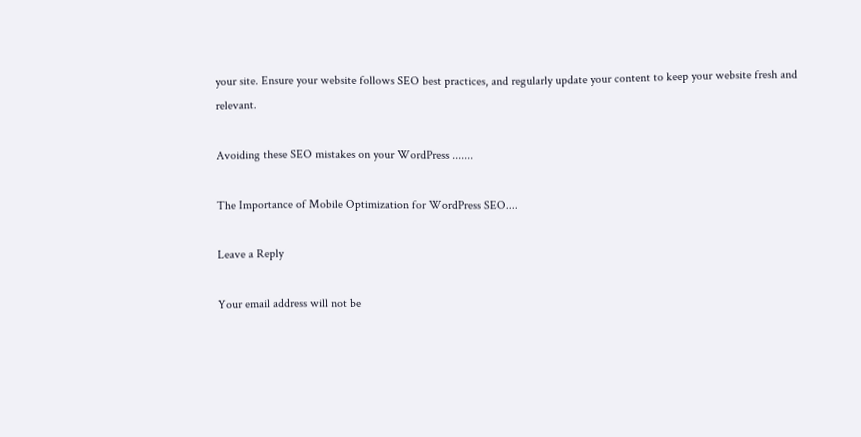your site. Ensure your website follows SEO best practices, and regularly update your content to keep your website fresh and relevant.

Avoiding these SEO mistakes on your WordPress .......

The Importance of Mobile Optimization for WordPress SEO....

Leave a Reply

Your email address will not be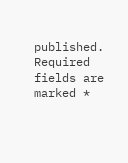published. Required fields are marked *